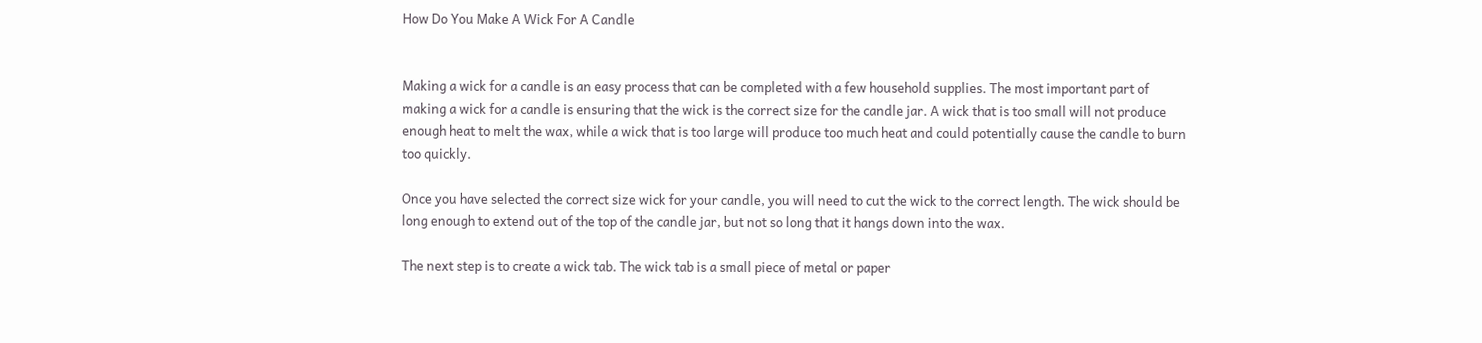How Do You Make A Wick For A Candle


Making a wick for a candle is an easy process that can be completed with a few household supplies. The most important part of making a wick for a candle is ensuring that the wick is the correct size for the candle jar. A wick that is too small will not produce enough heat to melt the wax, while a wick that is too large will produce too much heat and could potentially cause the candle to burn too quickly.

Once you have selected the correct size wick for your candle, you will need to cut the wick to the correct length. The wick should be long enough to extend out of the top of the candle jar, but not so long that it hangs down into the wax.

The next step is to create a wick tab. The wick tab is a small piece of metal or paper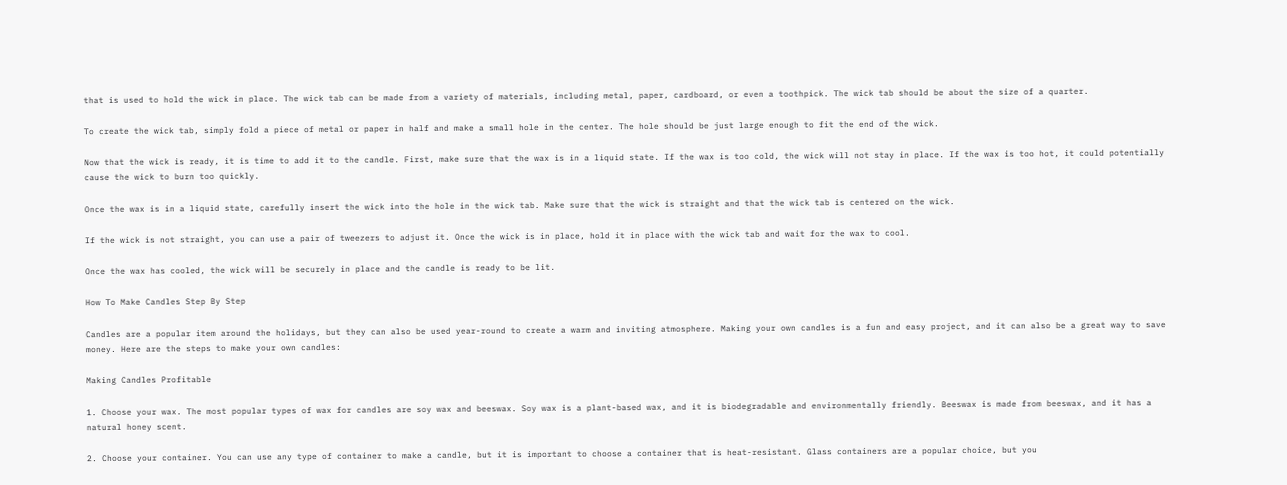that is used to hold the wick in place. The wick tab can be made from a variety of materials, including metal, paper, cardboard, or even a toothpick. The wick tab should be about the size of a quarter.

To create the wick tab, simply fold a piece of metal or paper in half and make a small hole in the center. The hole should be just large enough to fit the end of the wick.

Now that the wick is ready, it is time to add it to the candle. First, make sure that the wax is in a liquid state. If the wax is too cold, the wick will not stay in place. If the wax is too hot, it could potentially cause the wick to burn too quickly.

Once the wax is in a liquid state, carefully insert the wick into the hole in the wick tab. Make sure that the wick is straight and that the wick tab is centered on the wick.

If the wick is not straight, you can use a pair of tweezers to adjust it. Once the wick is in place, hold it in place with the wick tab and wait for the wax to cool.

Once the wax has cooled, the wick will be securely in place and the candle is ready to be lit.

How To Make Candles Step By Step

Candles are a popular item around the holidays, but they can also be used year-round to create a warm and inviting atmosphere. Making your own candles is a fun and easy project, and it can also be a great way to save money. Here are the steps to make your own candles:

Making Candles Profitable

1. Choose your wax. The most popular types of wax for candles are soy wax and beeswax. Soy wax is a plant-based wax, and it is biodegradable and environmentally friendly. Beeswax is made from beeswax, and it has a natural honey scent.

2. Choose your container. You can use any type of container to make a candle, but it is important to choose a container that is heat-resistant. Glass containers are a popular choice, but you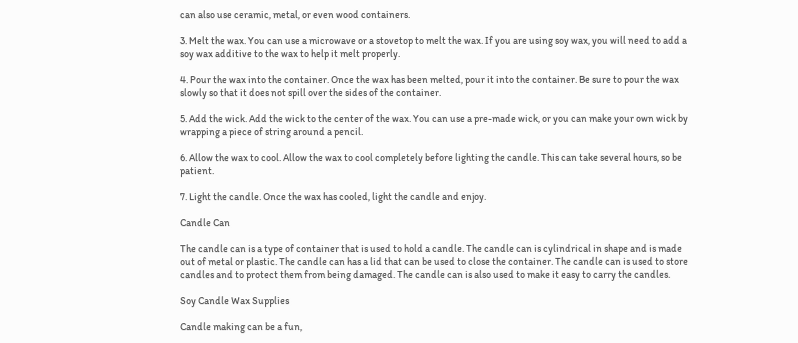can also use ceramic, metal, or even wood containers.

3. Melt the wax. You can use a microwave or a stovetop to melt the wax. If you are using soy wax, you will need to add a soy wax additive to the wax to help it melt properly.

4. Pour the wax into the container. Once the wax has been melted, pour it into the container. Be sure to pour the wax slowly so that it does not spill over the sides of the container.

5. Add the wick. Add the wick to the center of the wax. You can use a pre-made wick, or you can make your own wick by wrapping a piece of string around a pencil.

6. Allow the wax to cool. Allow the wax to cool completely before lighting the candle. This can take several hours, so be patient.

7. Light the candle. Once the wax has cooled, light the candle and enjoy.

Candle Can

The candle can is a type of container that is used to hold a candle. The candle can is cylindrical in shape and is made out of metal or plastic. The candle can has a lid that can be used to close the container. The candle can is used to store candles and to protect them from being damaged. The candle can is also used to make it easy to carry the candles.

Soy Candle Wax Supplies

Candle making can be a fun,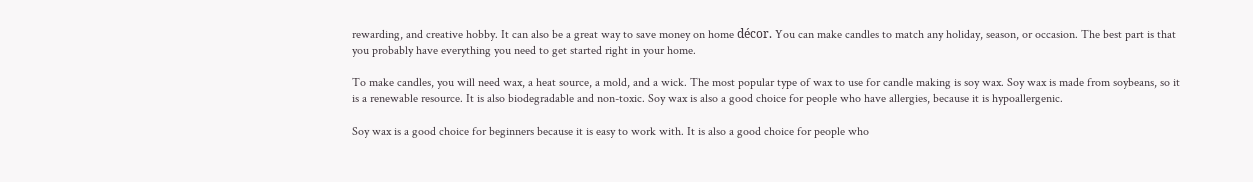rewarding, and creative hobby. It can also be a great way to save money on home décor. You can make candles to match any holiday, season, or occasion. The best part is that you probably have everything you need to get started right in your home.

To make candles, you will need wax, a heat source, a mold, and a wick. The most popular type of wax to use for candle making is soy wax. Soy wax is made from soybeans, so it is a renewable resource. It is also biodegradable and non-toxic. Soy wax is also a good choice for people who have allergies, because it is hypoallergenic.

Soy wax is a good choice for beginners because it is easy to work with. It is also a good choice for people who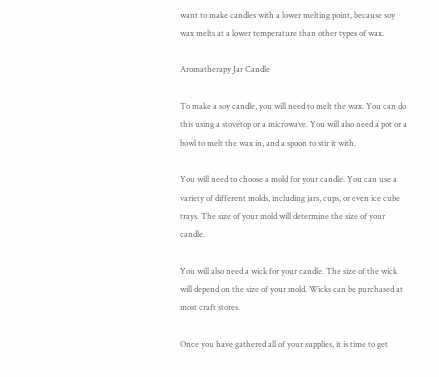want to make candles with a lower melting point, because soy wax melts at a lower temperature than other types of wax.

Aromatherapy Jar Candle

To make a soy candle, you will need to melt the wax. You can do this using a stovetop or a microwave. You will also need a pot or a bowl to melt the wax in, and a spoon to stir it with.

You will need to choose a mold for your candle. You can use a variety of different molds, including jars, cups, or even ice cube trays. The size of your mold will determine the size of your candle.

You will also need a wick for your candle. The size of the wick will depend on the size of your mold. Wicks can be purchased at most craft stores.

Once you have gathered all of your supplies, it is time to get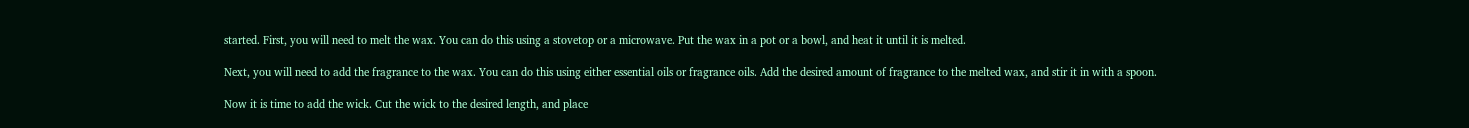started. First, you will need to melt the wax. You can do this using a stovetop or a microwave. Put the wax in a pot or a bowl, and heat it until it is melted.

Next, you will need to add the fragrance to the wax. You can do this using either essential oils or fragrance oils. Add the desired amount of fragrance to the melted wax, and stir it in with a spoon.

Now it is time to add the wick. Cut the wick to the desired length, and place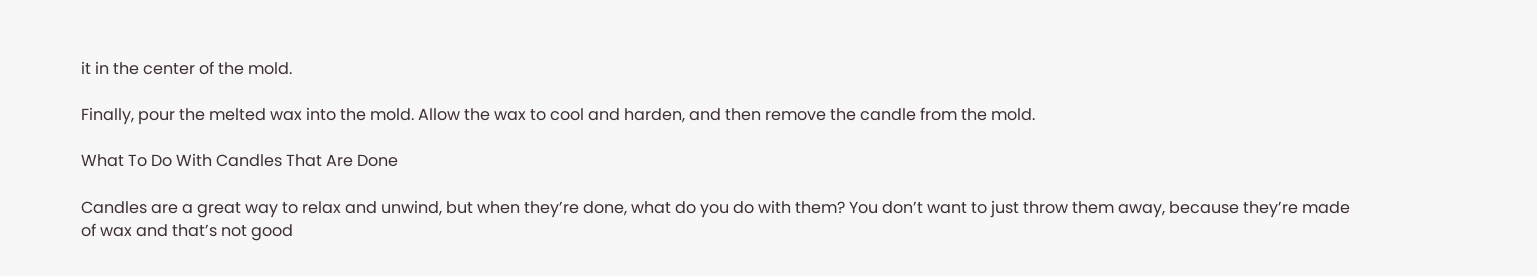it in the center of the mold.

Finally, pour the melted wax into the mold. Allow the wax to cool and harden, and then remove the candle from the mold.

What To Do With Candles That Are Done

Candles are a great way to relax and unwind, but when they’re done, what do you do with them? You don’t want to just throw them away, because they’re made of wax and that’s not good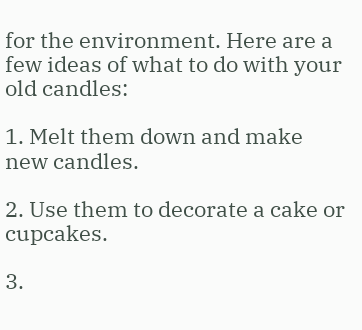for the environment. Here are a few ideas of what to do with your old candles:

1. Melt them down and make new candles.

2. Use them to decorate a cake or cupcakes.

3.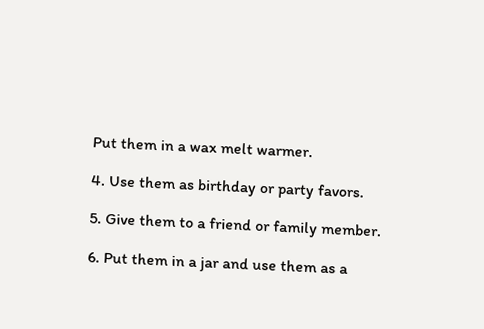Put them in a wax melt warmer.

4. Use them as birthday or party favors.

5. Give them to a friend or family member.

6. Put them in a jar and use them as a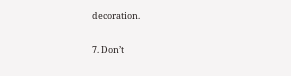decoration.

7. Don’t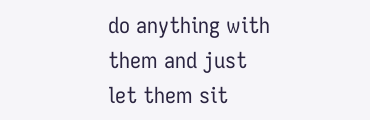do anything with them and just let them sit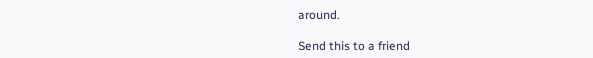around.

Send this to a friend